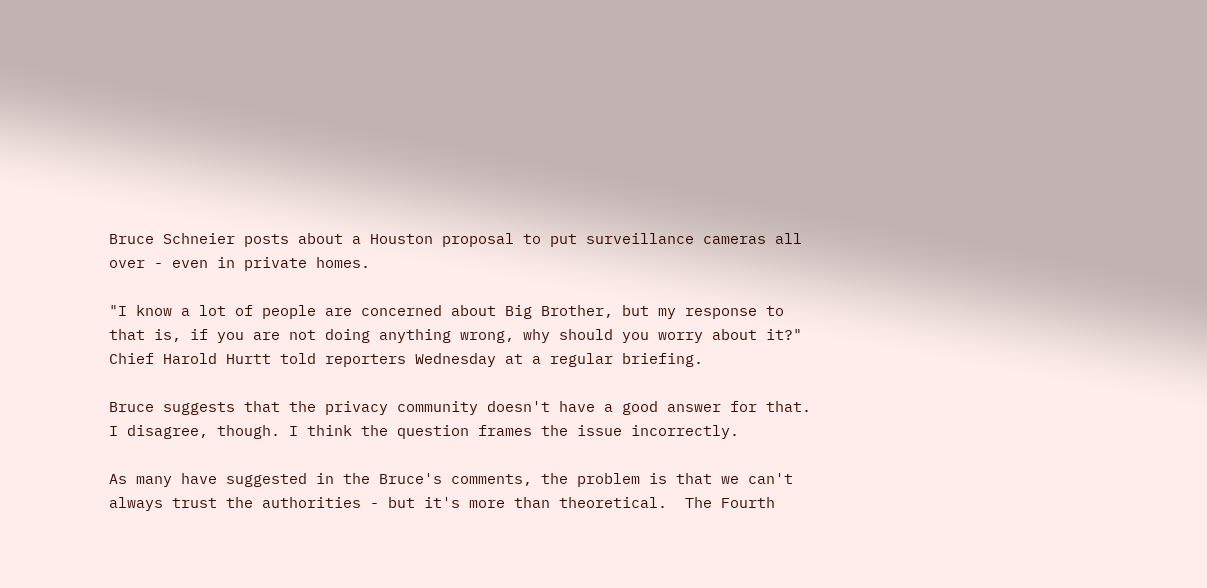Bruce Schneier posts about a Houston proposal to put surveillance cameras all over - even in private homes.

"I know a lot of people are concerned about Big Brother, but my response to that is, if you are not doing anything wrong, why should you worry about it?" Chief Harold Hurtt told reporters Wednesday at a regular briefing.

Bruce suggests that the privacy community doesn't have a good answer for that. I disagree, though. I think the question frames the issue incorrectly.

As many have suggested in the Bruce's comments, the problem is that we can't always trust the authorities - but it's more than theoretical.  The Fourth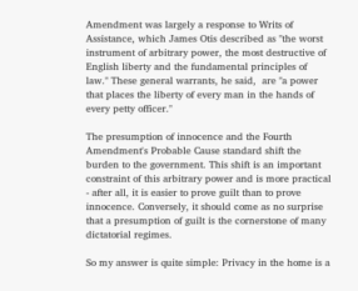Amendment was largely a response to Writs of Assistance, which James Otis described as "the worst instrument of arbitrary power, the most destructive of English liberty and the fundamental principles of law." These general warrants, he said,  are "a power that places the liberty of every man in the hands of every petty officer."

The presumption of innocence and the Fourth Amendment's Probable Cause standard shift the burden to the government. This shift is an important constraint of this arbitrary power and is more practical - after all, it is easier to prove guilt than to prove innocence. Conversely, it should come as no surprise that a presumption of guilt is the cornerstone of many dictatorial regimes.

So my answer is quite simple: Privacy in the home is a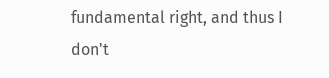fundamental right, and thus I don't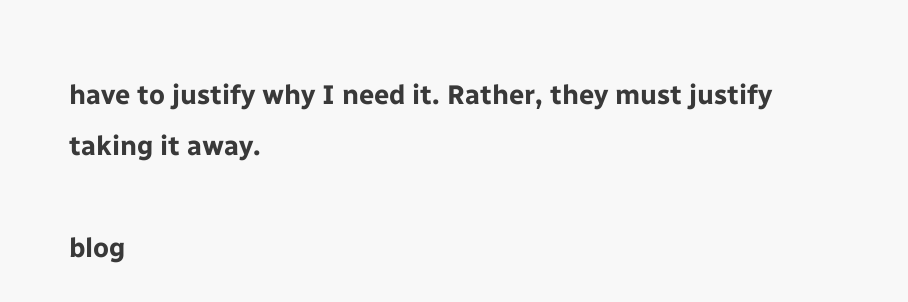have to justify why I need it. Rather, they must justify taking it away.

blog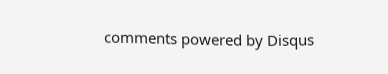comments powered by Disqus